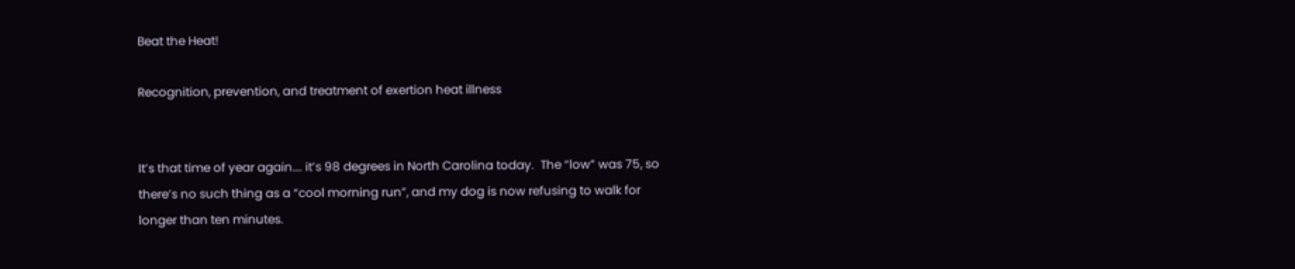Beat the Heat!

Recognition, prevention, and treatment of exertion heat illness


It’s that time of year again…. it’s 98 degrees in North Carolina today.  The “low” was 75, so there’s no such thing as a “cool morning run”, and my dog is now refusing to walk for longer than ten minutes.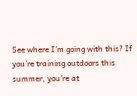See where I’m going with this? If you’re training outdoors this summer, you’re at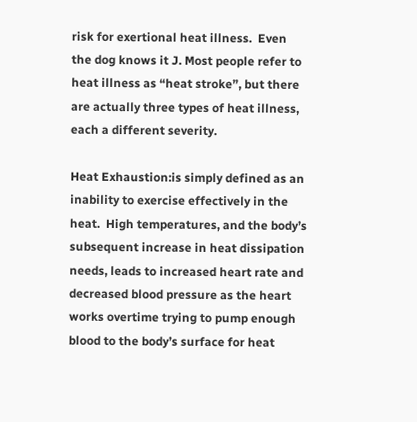risk for exertional heat illness.  Even the dog knows it J. Most people refer to heat illness as “heat stroke”, but there are actually three types of heat illness, each a different severity.

Heat Exhaustion:is simply defined as an inability to exercise effectively in the heat.  High temperatures, and the body’s subsequent increase in heat dissipation needs, leads to increased heart rate and decreased blood pressure as the heart works overtime trying to pump enough blood to the body’s surface for heat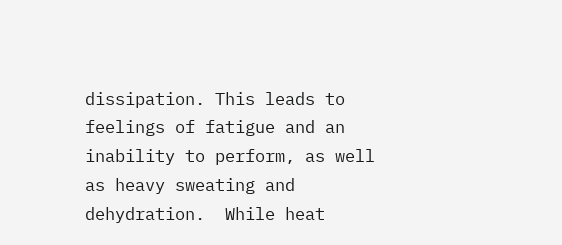dissipation. This leads to feelings of fatigue and an inability to perform, as well as heavy sweating and dehydration.  While heat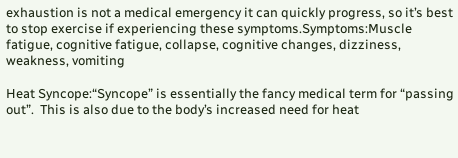exhaustion is not a medical emergency it can quickly progress, so it’s best to stop exercise if experiencing these symptoms.Symptoms:Muscle fatigue, cognitive fatigue, collapse, cognitive changes, dizziness, weakness, vomiting

Heat Syncope:“Syncope” is essentially the fancy medical term for “passing out”.  This is also due to the body’s increased need for heat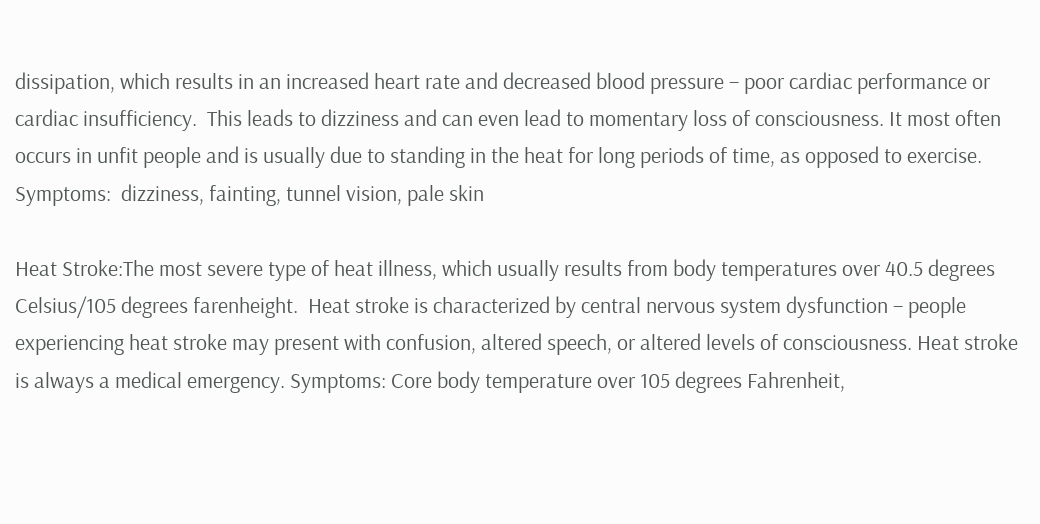dissipation, which results in an increased heart rate and decreased blood pressure – poor cardiac performance or cardiac insufficiency.  This leads to dizziness and can even lead to momentary loss of consciousness. It most often occurs in unfit people and is usually due to standing in the heat for long periods of time, as opposed to exercise. Symptoms:  dizziness, fainting, tunnel vision, pale skin

Heat Stroke:The most severe type of heat illness, which usually results from body temperatures over 40.5 degrees Celsius/105 degrees farenheight.  Heat stroke is characterized by central nervous system dysfunction – people experiencing heat stroke may present with confusion, altered speech, or altered levels of consciousness. Heat stroke is always a medical emergency. Symptoms: Core body temperature over 105 degrees Fahrenheit,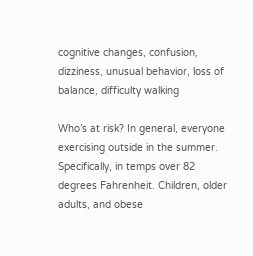cognitive changes, confusion, dizziness, unusual behavior, loss of balance, difficulty walking

Who’s at risk? In general, everyone exercising outside in the summer.  Specifically, in temps over 82 degrees Fahrenheit. Children, older adults, and obese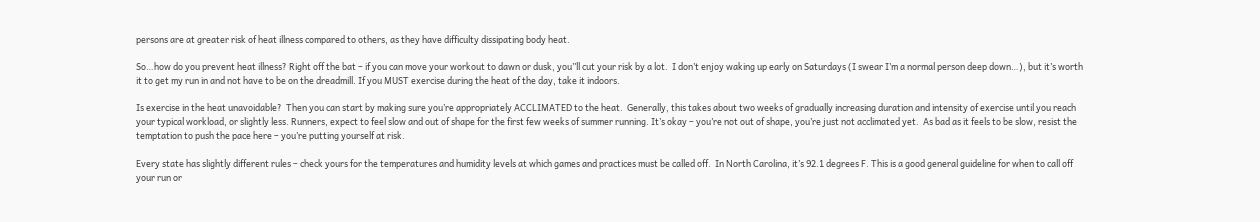persons are at greater risk of heat illness compared to others, as they have difficulty dissipating body heat.

So…how do you prevent heat illness? Right off the bat – if you can move your workout to dawn or dusk, you’’ll cut your risk by a lot.  I don’t enjoy waking up early on Saturdays (I swear I’m a normal person deep down…), but it’s worth it to get my run in and not have to be on the dreadmill. If you MUST exercise during the heat of the day, take it indoors.

Is exercise in the heat unavoidable?  Then you can start by making sure you’re appropriately ACCLIMATED to the heat.  Generally, this takes about two weeks of gradually increasing duration and intensity of exercise until you reach your typical workload, or slightly less. Runners, expect to feel slow and out of shape for the first few weeks of summer running. It’s okay – you’re not out of shape, you’re just not acclimated yet.  As bad as it feels to be slow, resist the temptation to push the pace here – you’re putting yourself at risk.

Every state has slightly different rules – check yours for the temperatures and humidity levels at which games and practices must be called off.  In North Carolina, it’s 92.1 degrees F. This is a good general guideline for when to call off your run or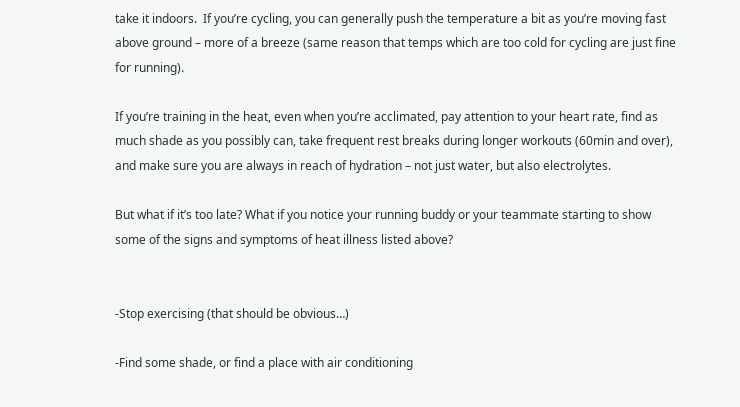take it indoors.  If you’re cycling, you can generally push the temperature a bit as you’re moving fast above ground – more of a breeze (same reason that temps which are too cold for cycling are just fine for running).

If you’re training in the heat, even when you’re acclimated, pay attention to your heart rate, find as much shade as you possibly can, take frequent rest breaks during longer workouts (60min and over), and make sure you are always in reach of hydration – not just water, but also electrolytes.

But what if it’s too late? What if you notice your running buddy or your teammate starting to show some of the signs and symptoms of heat illness listed above?


-Stop exercising (that should be obvious…)

-Find some shade, or find a place with air conditioning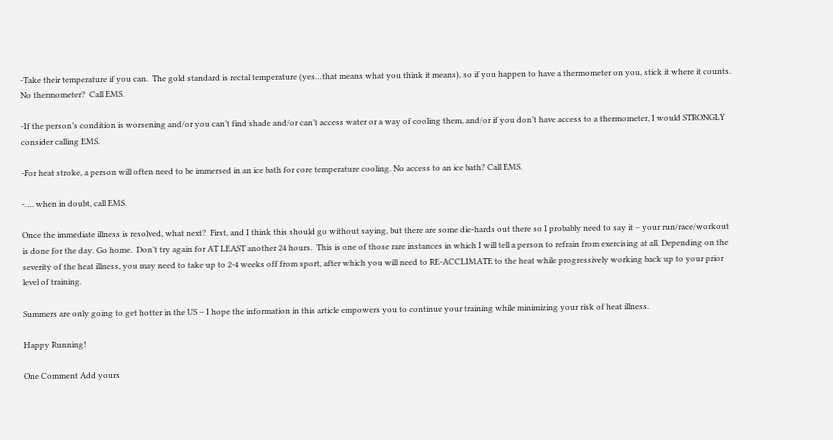-Take their temperature if you can.  The gold standard is rectal temperature (yes…that means what you think it means), so if you happen to have a thermometer on you, stick it where it counts. No thermometer?  Call EMS.

-If the person’s condition is worsening and/or you can’t find shade and/or can’t access water or a way of cooling them, and/or if you don’t have access to a thermometer, I would STRONGLY consider calling EMS.

-For heat stroke, a person will often need to be immersed in an ice bath for core temperature cooling. No access to an ice bath? Call EMS.

-…. when in doubt, call EMS.

Once the immediate illness is resolved, what next?  First, and I think this should go without saying, but there are some die-hards out there so I probably need to say it – your run/race/workout is done for the day. Go home.  Don’t try again for AT LEAST another 24 hours.  This is one of those rare instances in which I will tell a person to refrain from exercising at all. Depending on the severity of the heat illness, you may need to take up to 2-4 weeks off from sport, after which you will need to RE-ACCLIMATE to the heat while progressively working back up to your prior level of training.

Summers are only going to get hotter in the US – I hope the information in this article empowers you to continue your training while minimizing your risk of heat illness.

Happy Running!

One Comment Add yours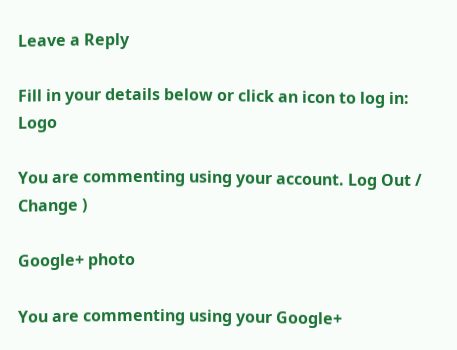Leave a Reply

Fill in your details below or click an icon to log in: Logo

You are commenting using your account. Log Out /  Change )

Google+ photo

You are commenting using your Google+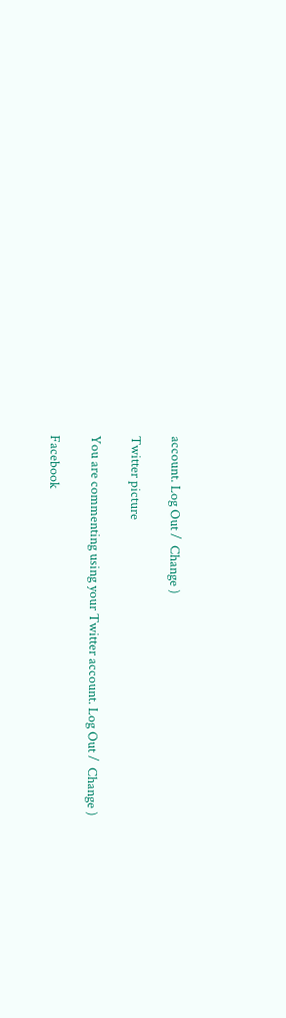account. Log Out /  Change )

Twitter picture

You are commenting using your Twitter account. Log Out /  Change )

Facebook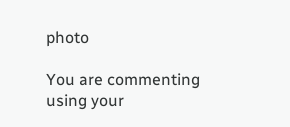photo

You are commenting using your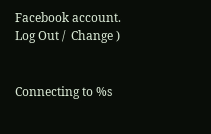Facebook account. Log Out /  Change )


Connecting to %s